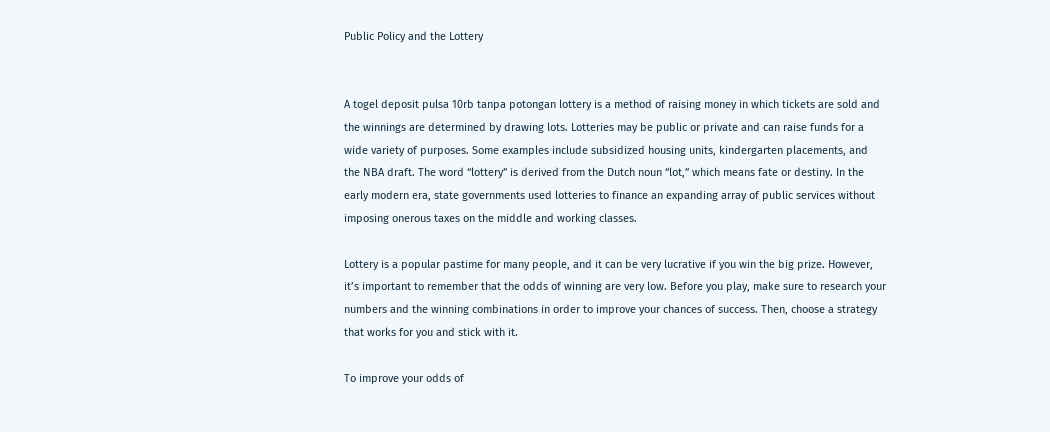Public Policy and the Lottery


A togel deposit pulsa 10rb tanpa potongan lottery is a method of raising money in which tickets are sold and the winnings are determined by drawing lots. Lotteries may be public or private and can raise funds for a wide variety of purposes. Some examples include subsidized housing units, kindergarten placements, and the NBA draft. The word “lottery” is derived from the Dutch noun “lot,” which means fate or destiny. In the early modern era, state governments used lotteries to finance an expanding array of public services without imposing onerous taxes on the middle and working classes.

Lottery is a popular pastime for many people, and it can be very lucrative if you win the big prize. However, it’s important to remember that the odds of winning are very low. Before you play, make sure to research your numbers and the winning combinations in order to improve your chances of success. Then, choose a strategy that works for you and stick with it.

To improve your odds of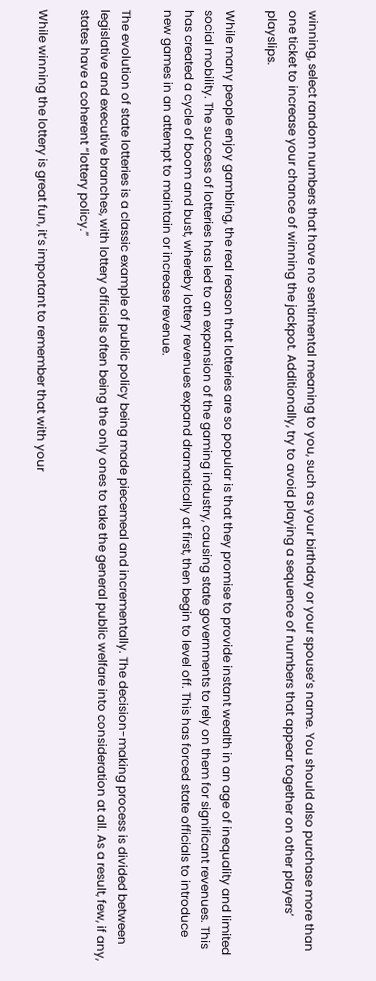winning, select random numbers that have no sentimental meaning to you, such as your birthday or your spouse’s name. You should also purchase more than one ticket to increase your chance of winning the jackpot. Additionally, try to avoid playing a sequence of numbers that appear together on other players’ playslips.

While many people enjoy gambling, the real reason that lotteries are so popular is that they promise to provide instant wealth in an age of inequality and limited social mobility. The success of lotteries has led to an expansion of the gaming industry, causing state governments to rely on them for significant revenues. This has created a cycle of boom and bust, whereby lottery revenues expand dramatically at first, then begin to level off. This has forced state officials to introduce new games in an attempt to maintain or increase revenue.

The evolution of state lotteries is a classic example of public policy being made piecemeal and incrementally. The decision-making process is divided between legislative and executive branches, with lottery officials often being the only ones to take the general public welfare into consideration at all. As a result, few, if any, states have a coherent “lottery policy.”

While winning the lottery is great fun, it’s important to remember that with your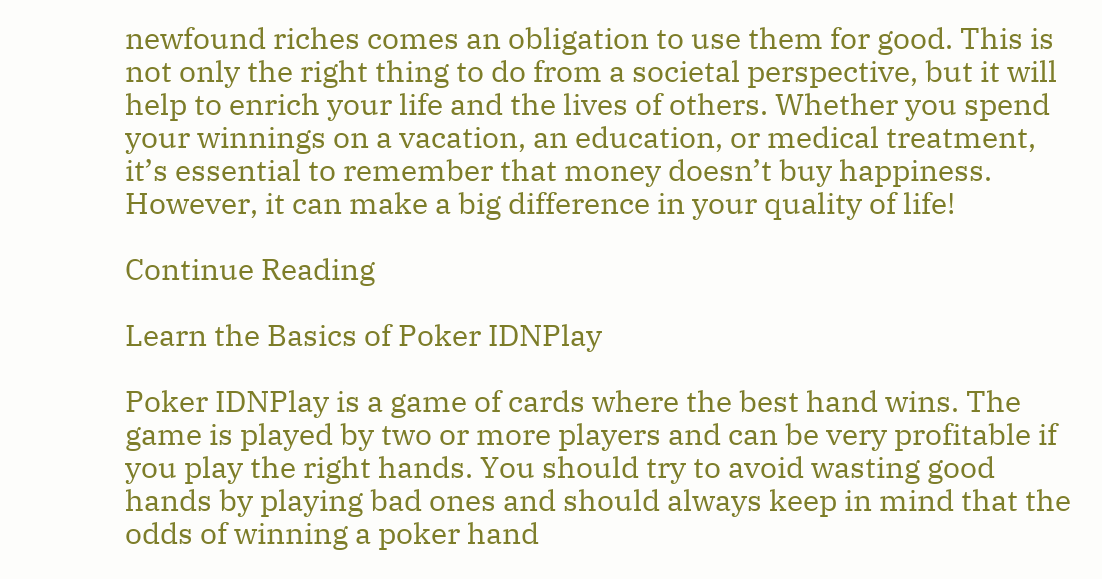newfound riches comes an obligation to use them for good. This is not only the right thing to do from a societal perspective, but it will help to enrich your life and the lives of others. Whether you spend your winnings on a vacation, an education, or medical treatment, it’s essential to remember that money doesn’t buy happiness. However, it can make a big difference in your quality of life!

Continue Reading

Learn the Basics of Poker IDNPlay

Poker IDNPlay is a game of cards where the best hand wins. The game is played by two or more players and can be very profitable if you play the right hands. You should try to avoid wasting good hands by playing bad ones and should always keep in mind that the odds of winning a poker hand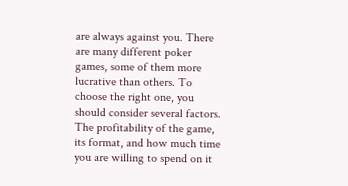are always against you. There are many different poker games, some of them more lucrative than others. To choose the right one, you should consider several factors. The profitability of the game, its format, and how much time you are willing to spend on it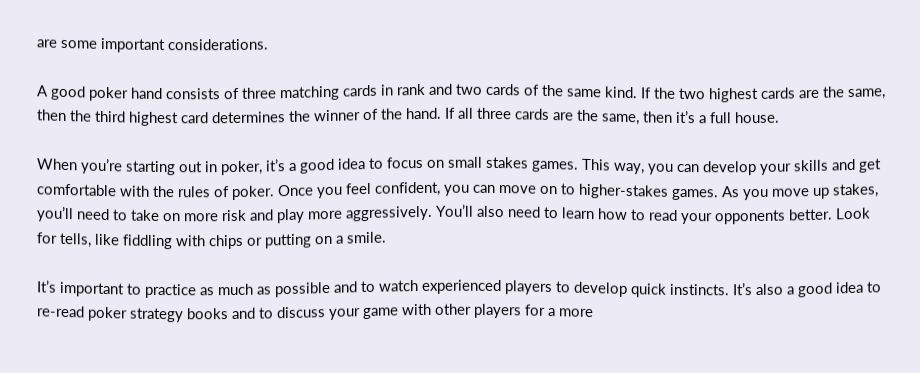are some important considerations.

A good poker hand consists of three matching cards in rank and two cards of the same kind. If the two highest cards are the same, then the third highest card determines the winner of the hand. If all three cards are the same, then it’s a full house.

When you’re starting out in poker, it’s a good idea to focus on small stakes games. This way, you can develop your skills and get comfortable with the rules of poker. Once you feel confident, you can move on to higher-stakes games. As you move up stakes, you’ll need to take on more risk and play more aggressively. You’ll also need to learn how to read your opponents better. Look for tells, like fiddling with chips or putting on a smile.

It’s important to practice as much as possible and to watch experienced players to develop quick instincts. It’s also a good idea to re-read poker strategy books and to discuss your game with other players for a more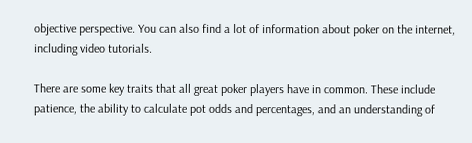objective perspective. You can also find a lot of information about poker on the internet, including video tutorials.

There are some key traits that all great poker players have in common. These include patience, the ability to calculate pot odds and percentages, and an understanding of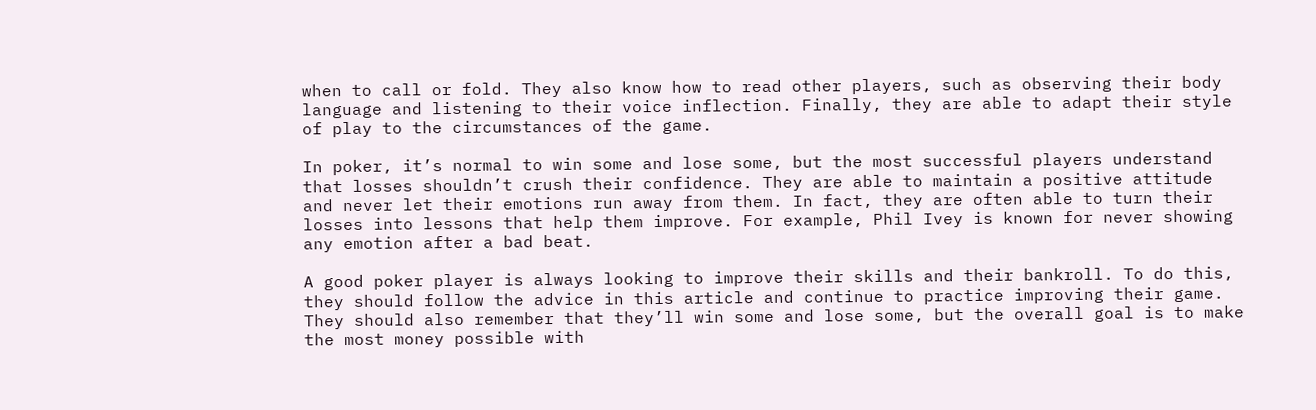when to call or fold. They also know how to read other players, such as observing their body language and listening to their voice inflection. Finally, they are able to adapt their style of play to the circumstances of the game.

In poker, it’s normal to win some and lose some, but the most successful players understand that losses shouldn’t crush their confidence. They are able to maintain a positive attitude and never let their emotions run away from them. In fact, they are often able to turn their losses into lessons that help them improve. For example, Phil Ivey is known for never showing any emotion after a bad beat.

A good poker player is always looking to improve their skills and their bankroll. To do this, they should follow the advice in this article and continue to practice improving their game. They should also remember that they’ll win some and lose some, but the overall goal is to make the most money possible with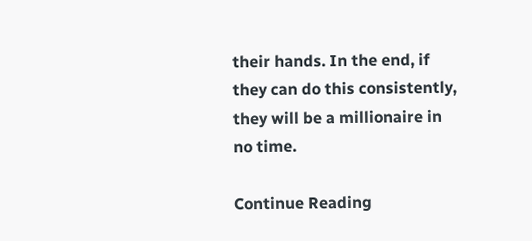their hands. In the end, if they can do this consistently, they will be a millionaire in no time.

Continue Reading